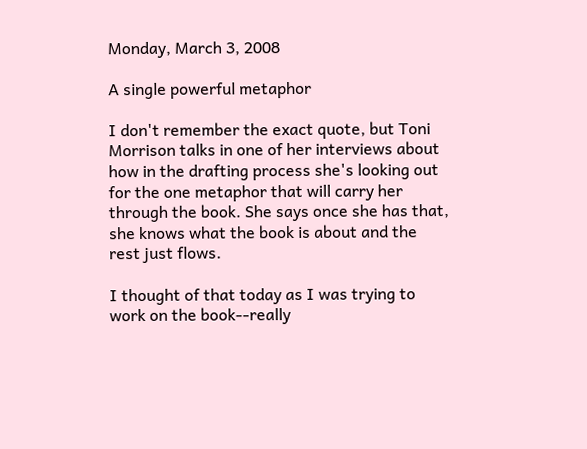Monday, March 3, 2008

A single powerful metaphor

I don't remember the exact quote, but Toni Morrison talks in one of her interviews about how in the drafting process she's looking out for the one metaphor that will carry her through the book. She says once she has that, she knows what the book is about and the rest just flows.

I thought of that today as I was trying to work on the book--really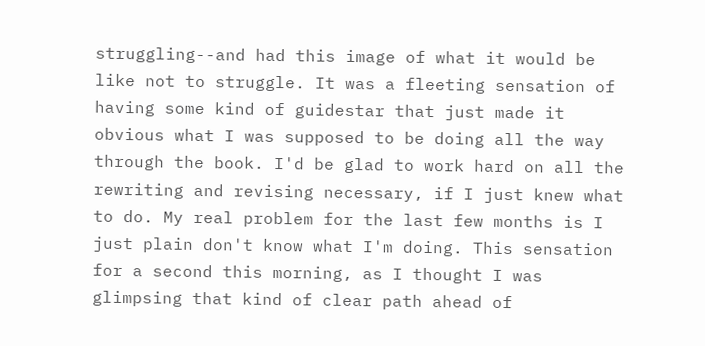struggling--and had this image of what it would be like not to struggle. It was a fleeting sensation of having some kind of guidestar that just made it obvious what I was supposed to be doing all the way through the book. I'd be glad to work hard on all the rewriting and revising necessary, if I just knew what to do. My real problem for the last few months is I just plain don't know what I'm doing. This sensation for a second this morning, as I thought I was glimpsing that kind of clear path ahead of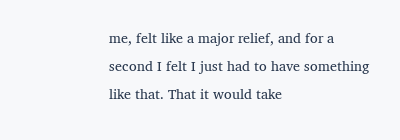me, felt like a major relief, and for a second I felt I just had to have something like that. That it would take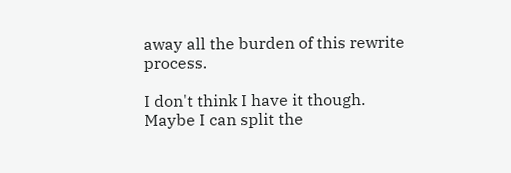away all the burden of this rewrite process.

I don't think I have it though. Maybe I can split the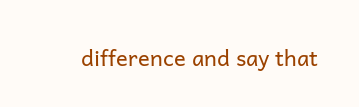difference and say that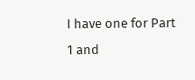I have one for Part 1 and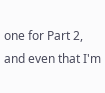one for Part 2, and even that I'm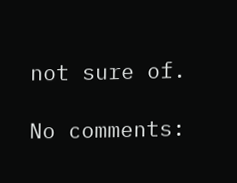not sure of.

No comments: